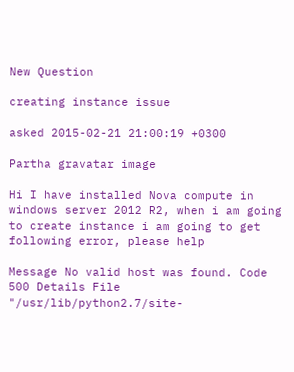New Question

creating instance issue

asked 2015-02-21 21:00:19 +0300

Partha gravatar image

Hi I have installed Nova compute in windows server 2012 R2, when i am going to create instance i am going to get following error, please help

Message No valid host was found. Code 500 Details File "/usr/lib/python2.7/site-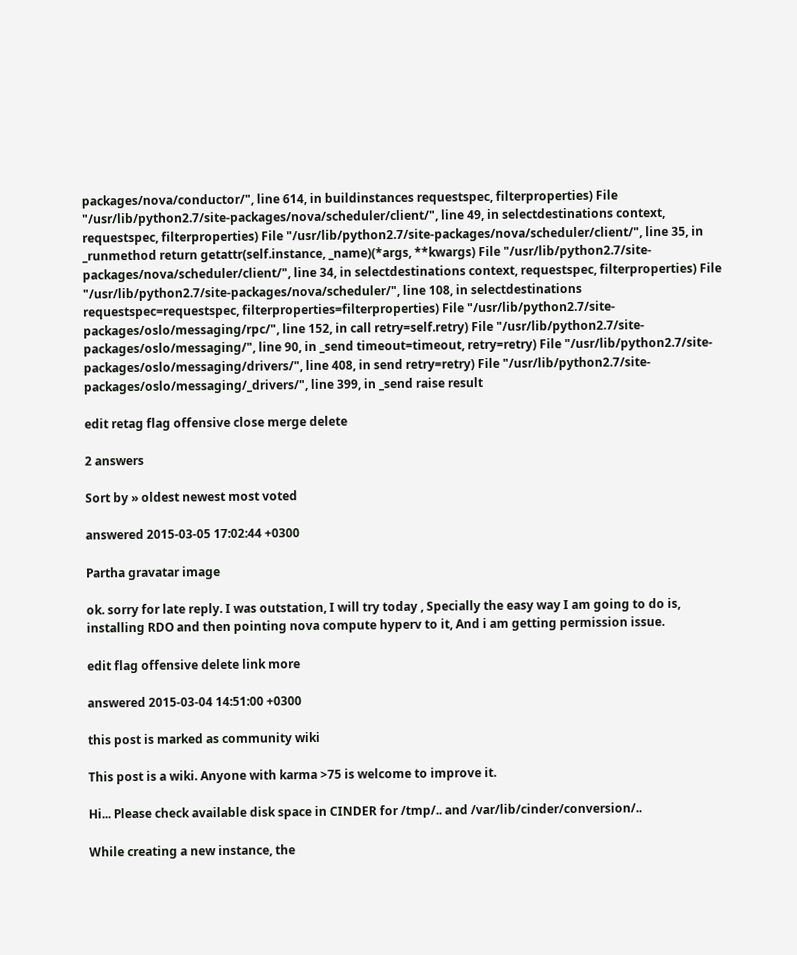packages/nova/conductor/", line 614, in buildinstances requestspec, filterproperties) File "/usr/lib/python2.7/site-packages/nova/scheduler/client/", line 49, in selectdestinations context, requestspec, filterproperties) File "/usr/lib/python2.7/site-packages/nova/scheduler/client/", line 35, in _runmethod return getattr(self.instance, _name)(*args, **kwargs) File "/usr/lib/python2.7/site-packages/nova/scheduler/client/", line 34, in selectdestinations context, requestspec, filterproperties) File "/usr/lib/python2.7/site-packages/nova/scheduler/", line 108, in selectdestinations requestspec=requestspec, filterproperties=filterproperties) File "/usr/lib/python2.7/site-packages/oslo/messaging/rpc/", line 152, in call retry=self.retry) File "/usr/lib/python2.7/site-packages/oslo/messaging/", line 90, in _send timeout=timeout, retry=retry) File "/usr/lib/python2.7/site-packages/oslo/messaging/drivers/", line 408, in send retry=retry) File "/usr/lib/python2.7/site-packages/oslo/messaging/_drivers/", line 399, in _send raise result

edit retag flag offensive close merge delete

2 answers

Sort by » oldest newest most voted

answered 2015-03-05 17:02:44 +0300

Partha gravatar image

ok. sorry for late reply. I was outstation, I will try today , Specially the easy way I am going to do is, installing RDO and then pointing nova compute hyperv to it, And i am getting permission issue.

edit flag offensive delete link more

answered 2015-03-04 14:51:00 +0300

this post is marked as community wiki

This post is a wiki. Anyone with karma >75 is welcome to improve it.

Hi... Please check available disk space in CINDER for /tmp/.. and /var/lib/cinder/conversion/..

While creating a new instance, the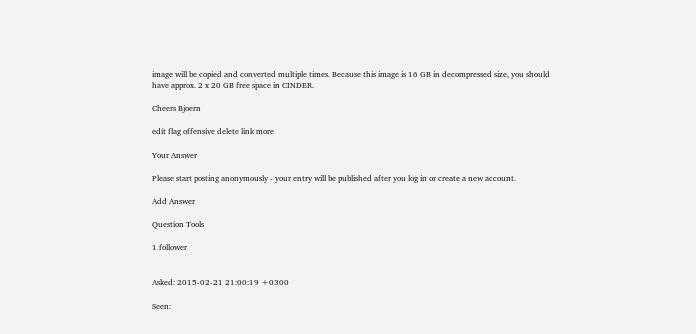image will be copied and converted multiple times. Because this image is 16 GB in decompressed size, you should have approx. 2 x 20 GB free space in CINDER.

Cheers Bjoern

edit flag offensive delete link more

Your Answer

Please start posting anonymously - your entry will be published after you log in or create a new account.

Add Answer

Question Tools

1 follower


Asked: 2015-02-21 21:00:19 +0300

Seen: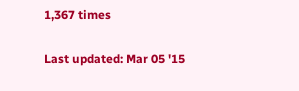1,367 times

Last updated: Mar 05 '15